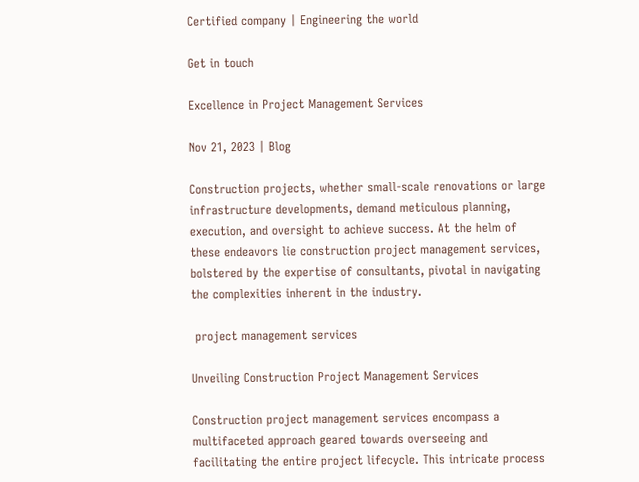Certified company | Engineering the world

Get in touch

Excellence in Project Management Services

Nov 21, 2023 | Blog

Construction projects, whether small-scale renovations or large infrastructure developments, demand meticulous planning, execution, and oversight to achieve success. At the helm of these endeavors lie construction project management services, bolstered by the expertise of consultants, pivotal in navigating the complexities inherent in the industry.

 project management services

Unveiling Construction Project Management Services

Construction project management services encompass a multifaceted approach geared towards overseeing and facilitating the entire project lifecycle. This intricate process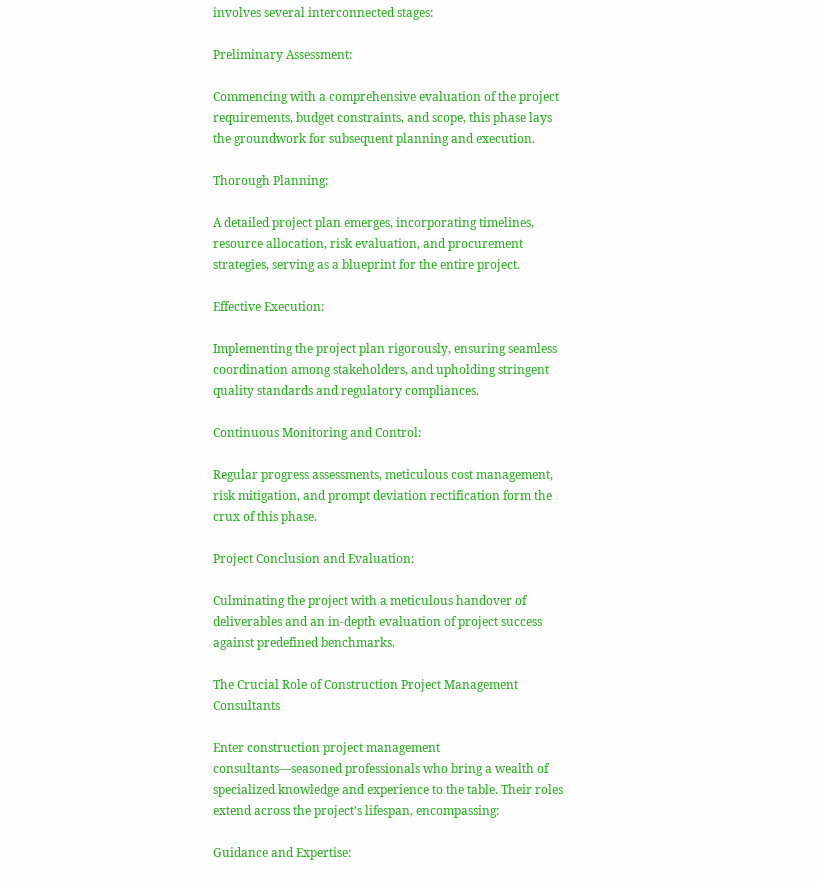involves several interconnected stages:

Preliminary Assessment:

Commencing with a comprehensive evaluation of the project requirements, budget constraints, and scope, this phase lays the groundwork for subsequent planning and execution.

Thorough Planning:

A detailed project plan emerges, incorporating timelines, resource allocation, risk evaluation, and procurement strategies, serving as a blueprint for the entire project.

Effective Execution:

Implementing the project plan rigorously, ensuring seamless coordination among stakeholders, and upholding stringent quality standards and regulatory compliances.

Continuous Monitoring and Control:

Regular progress assessments, meticulous cost management, risk mitigation, and prompt deviation rectification form the crux of this phase.

Project Conclusion and Evaluation:

Culminating the project with a meticulous handover of deliverables and an in-depth evaluation of project success against predefined benchmarks.

The Crucial Role of Construction Project Management Consultants

Enter construction project management consultants—seasoned professionals who bring a wealth of specialized knowledge and experience to the table. Their roles extend across the project’s lifespan, encompassing:

Guidance and Expertise: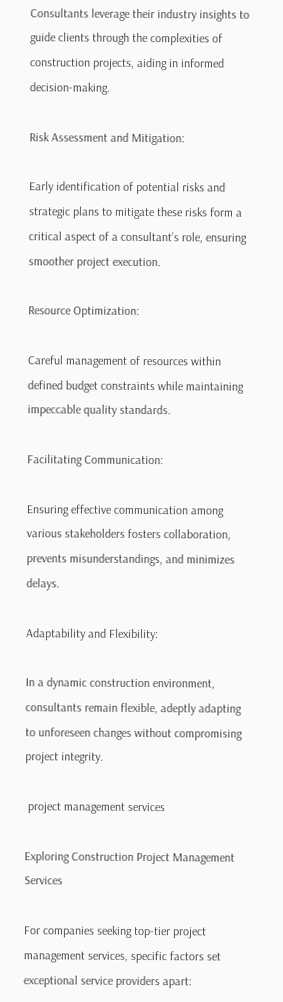Consultants leverage their industry insights to guide clients through the complexities of construction projects, aiding in informed decision-making.

Risk Assessment and Mitigation:

Early identification of potential risks and strategic plans to mitigate these risks form a critical aspect of a consultant’s role, ensuring smoother project execution.

Resource Optimization:

Careful management of resources within defined budget constraints while maintaining impeccable quality standards.

Facilitating Communication:

Ensuring effective communication among various stakeholders fosters collaboration, prevents misunderstandings, and minimizes delays.

Adaptability and Flexibility:

In a dynamic construction environment, consultants remain flexible, adeptly adapting to unforeseen changes without compromising project integrity.

 project management services

Exploring Construction Project Management Services

For companies seeking top-tier project management services, specific factors set exceptional service providers apart: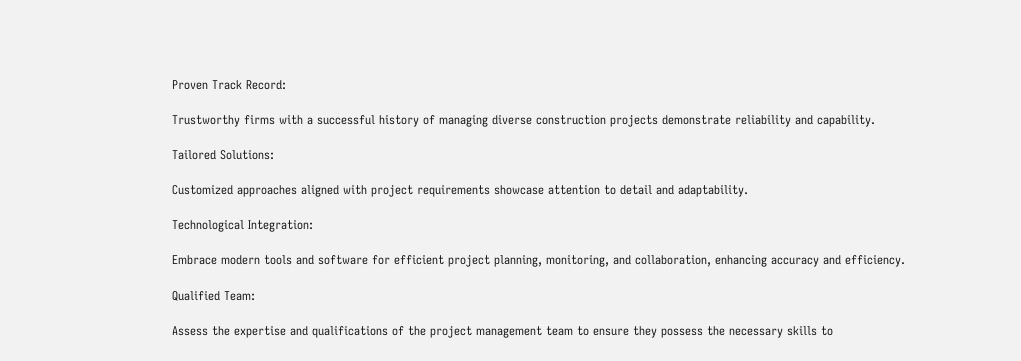Proven Track Record:

Trustworthy firms with a successful history of managing diverse construction projects demonstrate reliability and capability.

Tailored Solutions:

Customized approaches aligned with project requirements showcase attention to detail and adaptability.

Technological Integration:

Embrace modern tools and software for efficient project planning, monitoring, and collaboration, enhancing accuracy and efficiency.

Qualified Team:

Assess the expertise and qualifications of the project management team to ensure they possess the necessary skills to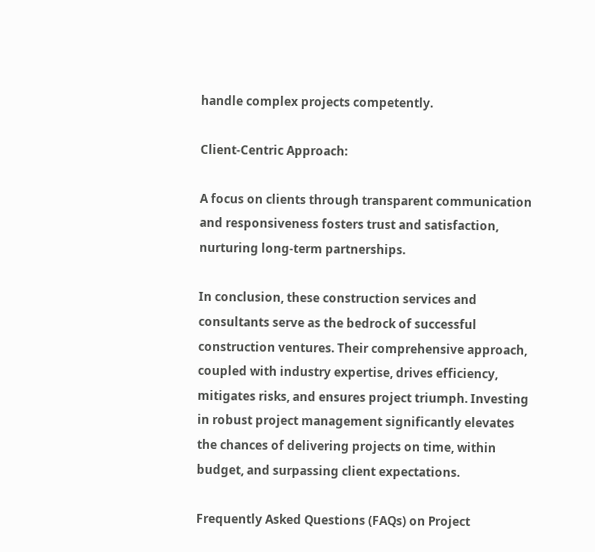handle complex projects competently.

Client-Centric Approach:

A focus on clients through transparent communication and responsiveness fosters trust and satisfaction, nurturing long-term partnerships.

In conclusion, these construction services and consultants serve as the bedrock of successful construction ventures. Their comprehensive approach, coupled with industry expertise, drives efficiency, mitigates risks, and ensures project triumph. Investing in robust project management significantly elevates the chances of delivering projects on time, within budget, and surpassing client expectations.

Frequently Asked Questions (FAQs) on Project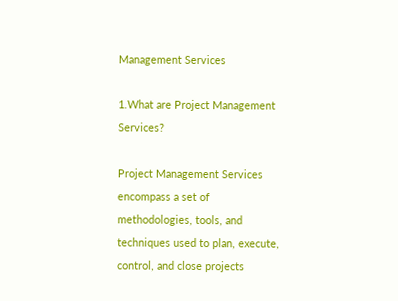Management Services

1.What are Project Management Services?

Project Management Services encompass a set of methodologies, tools, and techniques used to plan, execute, control, and close projects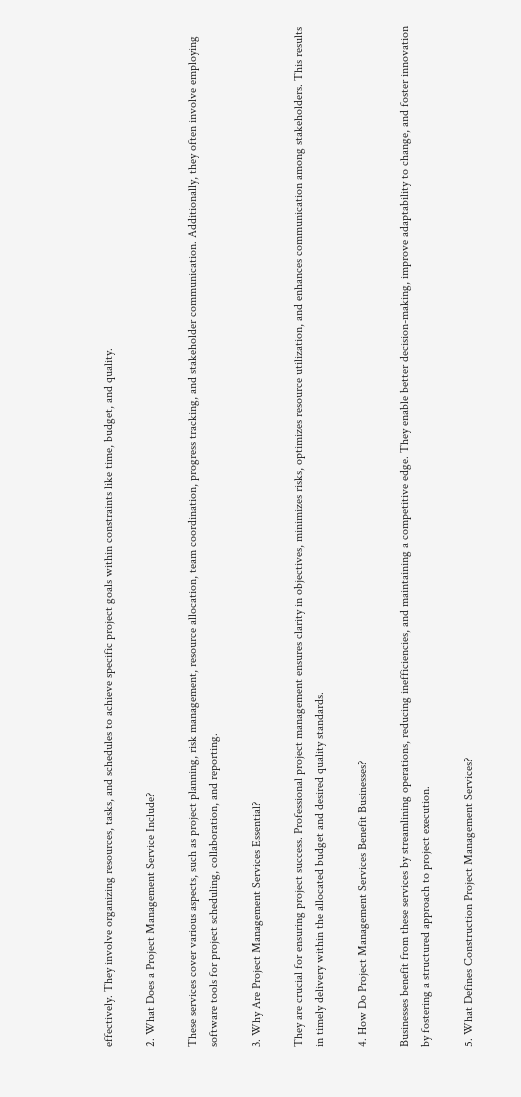effectively. They involve organizing resources, tasks, and schedules to achieve specific project goals within constraints like time, budget, and quality.

2. What Does a Project Management Service Include?

These services cover various aspects, such as project planning, risk management, resource allocation, team coordination, progress tracking, and stakeholder communication. Additionally, they often involve employing software tools for project scheduling, collaboration, and reporting.

3. Why Are Project Management Services Essential?

They are crucial for ensuring project success. Professional project management ensures clarity in objectives, minimizes risks, optimizes resource utilization, and enhances communication among stakeholders. This results in timely delivery within the allocated budget and desired quality standards.

4. How Do Project Management Services Benefit Businesses?

Businesses benefit from these services by streamlining operations, reducing inefficiencies, and maintaining a competitive edge. They enable better decision-making, improve adaptability to change, and foster innovation by fostering a structured approach to project execution.

5. What Defines Construction Project Management Services?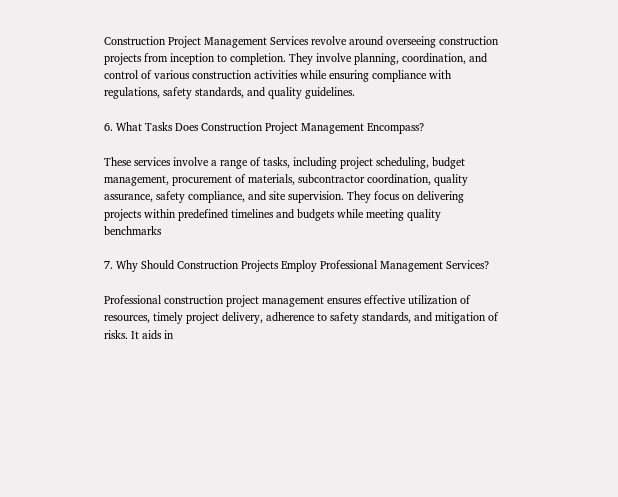Construction Project Management Services revolve around overseeing construction projects from inception to completion. They involve planning, coordination, and control of various construction activities while ensuring compliance with regulations, safety standards, and quality guidelines.

6. What Tasks Does Construction Project Management Encompass?

These services involve a range of tasks, including project scheduling, budget management, procurement of materials, subcontractor coordination, quality assurance, safety compliance, and site supervision. They focus on delivering projects within predefined timelines and budgets while meeting quality benchmarks

7. Why Should Construction Projects Employ Professional Management Services?

Professional construction project management ensures effective utilization of resources, timely project delivery, adherence to safety standards, and mitigation of risks. It aids in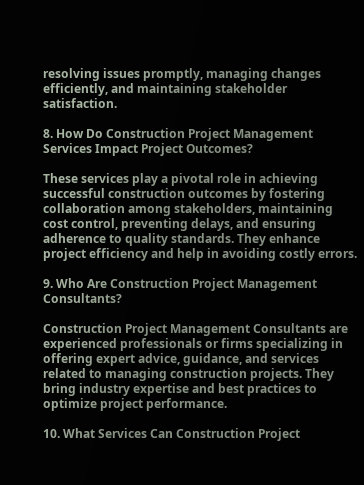resolving issues promptly, managing changes efficiently, and maintaining stakeholder satisfaction.

8. How Do Construction Project Management Services Impact Project Outcomes?

These services play a pivotal role in achieving successful construction outcomes by fostering collaboration among stakeholders, maintaining cost control, preventing delays, and ensuring adherence to quality standards. They enhance project efficiency and help in avoiding costly errors.

9. Who Are Construction Project Management Consultants?

Construction Project Management Consultants are experienced professionals or firms specializing in offering expert advice, guidance, and services related to managing construction projects. They bring industry expertise and best practices to optimize project performance.

10. What Services Can Construction Project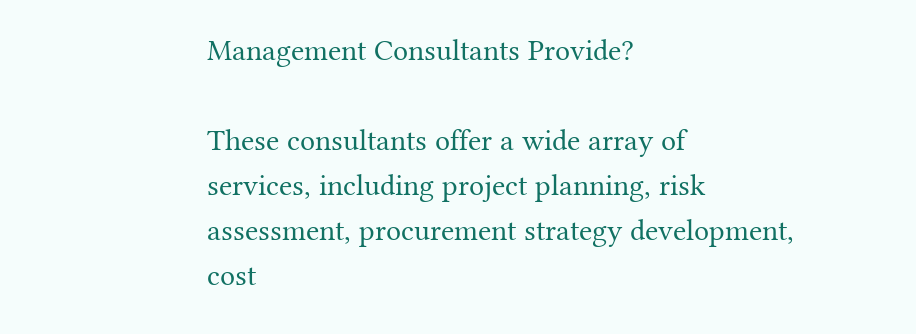Management Consultants Provide?

These consultants offer a wide array of services, including project planning, risk assessment, procurement strategy development, cost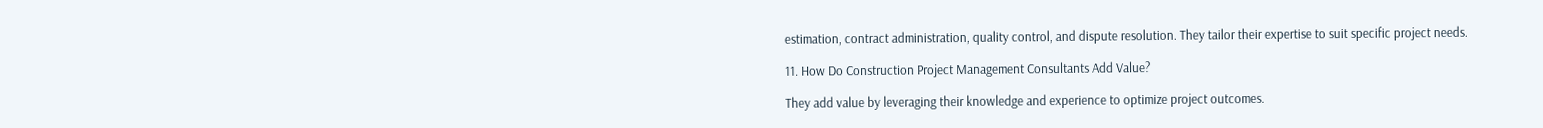estimation, contract administration, quality control, and dispute resolution. They tailor their expertise to suit specific project needs.

11. How Do Construction Project Management Consultants Add Value?

They add value by leveraging their knowledge and experience to optimize project outcomes.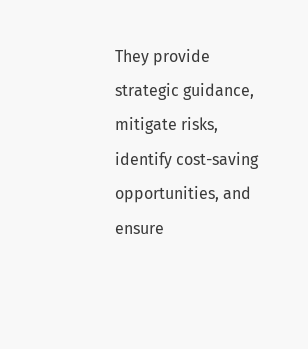They provide strategic guidance, mitigate risks, identify cost-saving opportunities, and ensure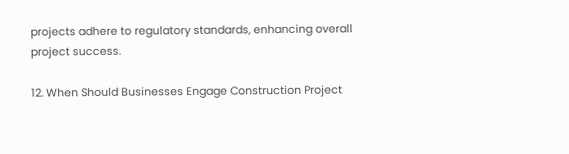projects adhere to regulatory standards, enhancing overall project success.

12. When Should Businesses Engage Construction Project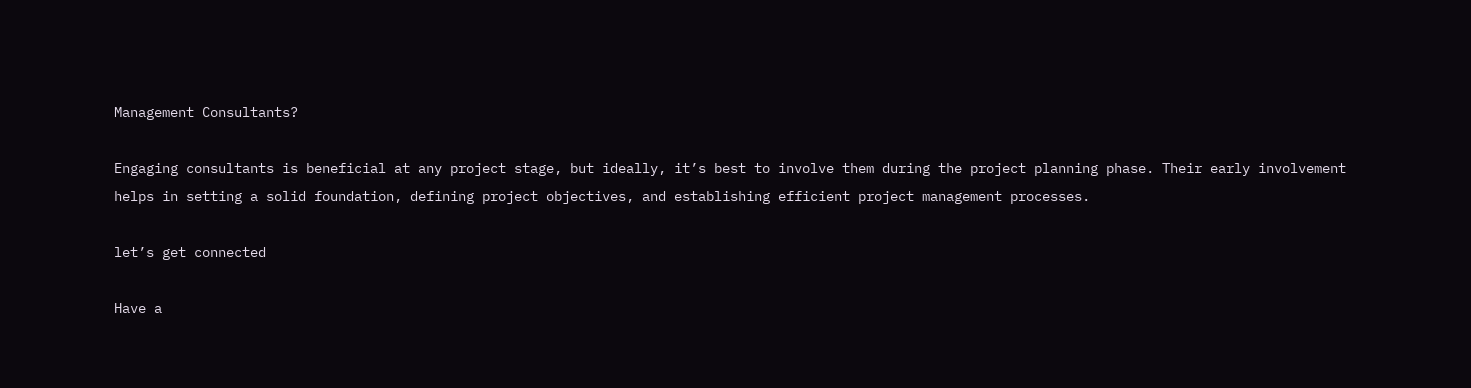Management Consultants?

Engaging consultants is beneficial at any project stage, but ideally, it’s best to involve them during the project planning phase. Their early involvement helps in setting a solid foundation, defining project objectives, and establishing efficient project management processes.

let’s get connected

Have a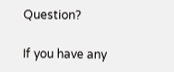Question?

If you have any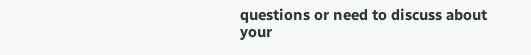questions or need to discuss about your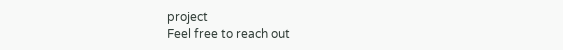project
Feel free to reach out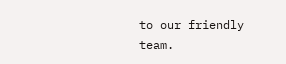to our friendly team.